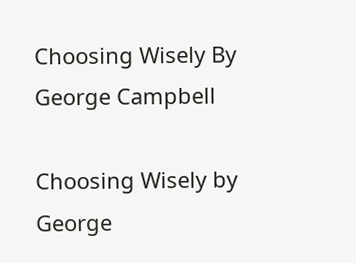Choosing Wisely By George Campbell

Choosing Wisely by George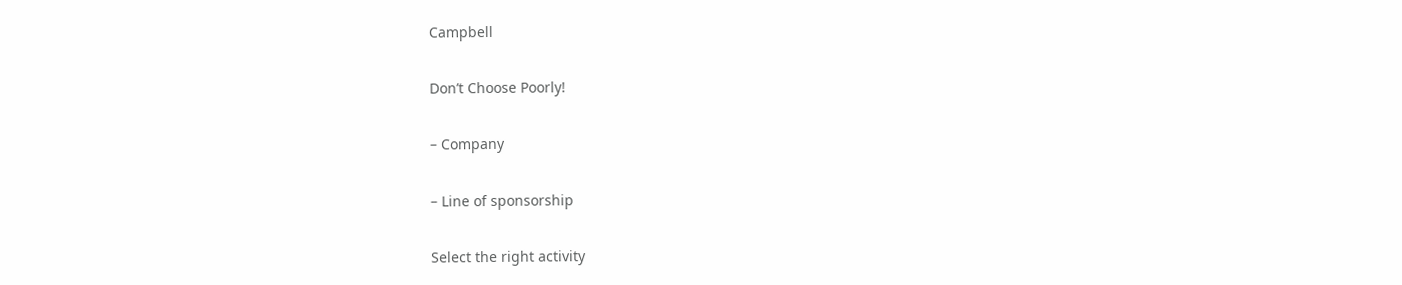Campbell

Don’t Choose Poorly!

– Company

– Line of sponsorship

Select the right activity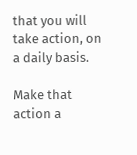that you will take action, on a daily basis.

Make that action a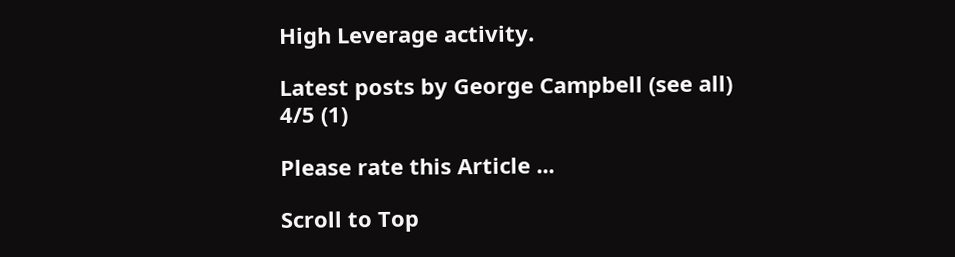High Leverage activity.

Latest posts by George Campbell (see all)
4/5 (1)

Please rate this Article ...

Scroll to Top